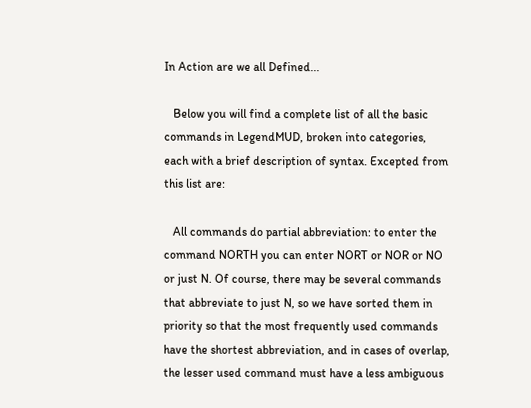In Action are we all Defined...

   Below you will find a complete list of all the basic commands in LegendMUD, broken into categories, each with a brief description of syntax. Excepted from this list are:

   All commands do partial abbreviation: to enter the command NORTH you can enter NORT or NOR or NO or just N. Of course, there may be several commands that abbreviate to just N, so we have sorted them in priority so that the most frequently used commands have the shortest abbreviation, and in cases of overlap, the lesser used command must have a less ambiguous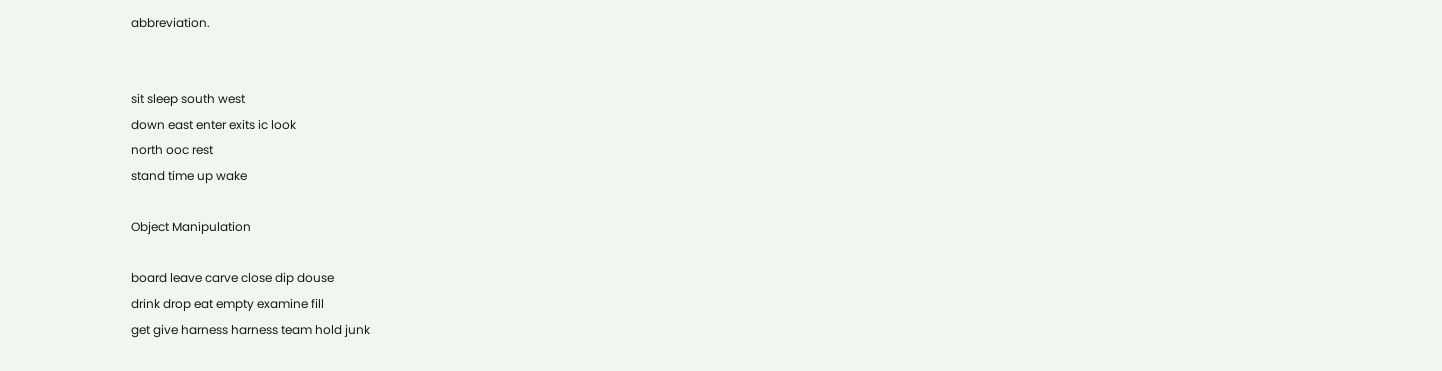abbreviation.


sit sleep south west
down east enter exits ic look
north ooc rest
stand time up wake

Object Manipulation

board leave carve close dip douse
drink drop eat empty examine fill
get give harness harness team hold junk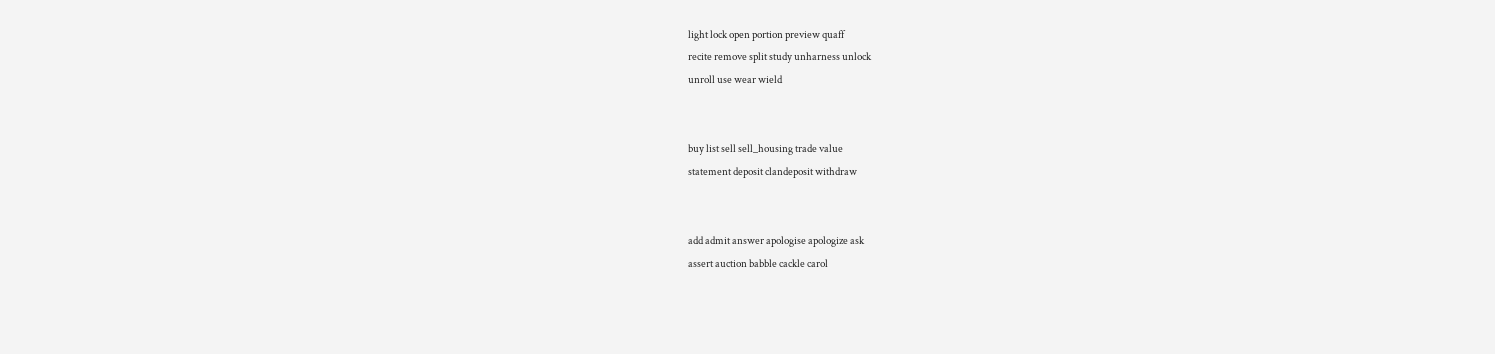light lock open portion preview quaff
recite remove split study unharness unlock
unroll use wear wield


buy list sell sell_housing trade value
statement deposit clandeposit withdraw


add admit answer apologise apologize ask
assert auction babble cackle carol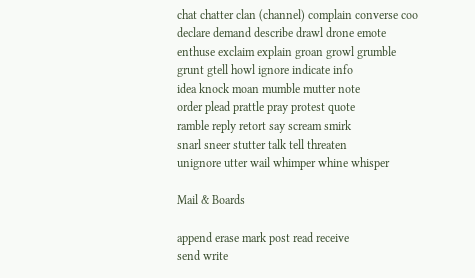chat chatter clan (channel) complain converse coo
declare demand describe drawl drone emote
enthuse exclaim explain groan growl grumble
grunt gtell howl ignore indicate info
idea knock moan mumble mutter note
order plead prattle pray protest quote
ramble reply retort say scream smirk
snarl sneer stutter talk tell threaten
unignore utter wail whimper whine whisper

Mail & Boards

append erase mark post read receive
send write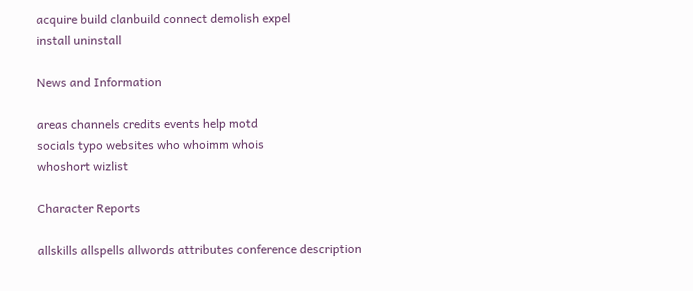acquire build clanbuild connect demolish expel
install uninstall

News and Information

areas channels credits events help motd
socials typo websites who whoimm whois
whoshort wizlist

Character Reports

allskills allspells allwords attributes conference description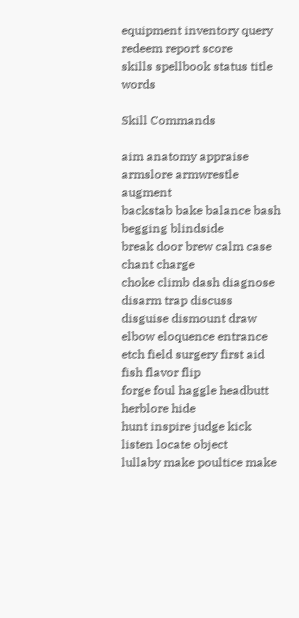equipment inventory query redeem report score
skills spellbook status title words

Skill Commands

aim anatomy appraise armslore armwrestle augment
backstab bake balance bash begging blindside
break door brew calm case chant charge
choke climb dash diagnose disarm trap discuss
disguise dismount draw elbow eloquence entrance
etch field surgery first aid fish flavor flip
forge foul haggle headbutt herblore hide
hunt inspire judge kick listen locate object
lullaby make poultice make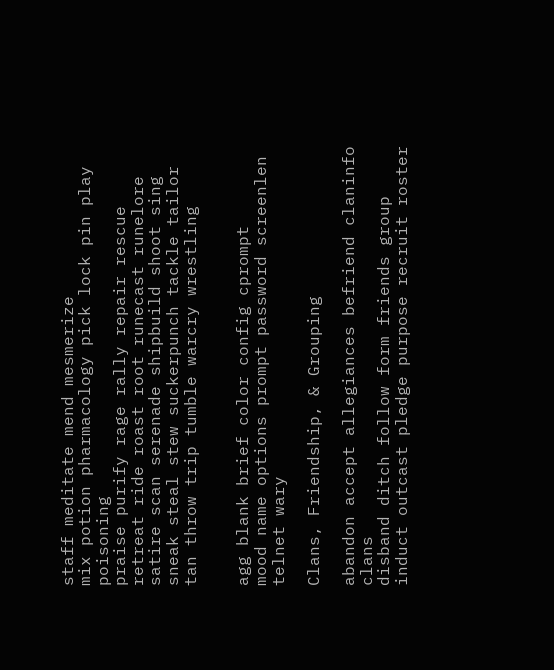staff meditate mend mesmerize
mix potion pharmacology pick lock pin play poisoning
praise purify rage rally repair rescue
retreat ride roast root runecast runelore
satire scan serenade shipbuild shoot sing
sneak steal stew suckerpunch tackle tailor
tan throw trip tumble warcry wrestling


agg blank brief color config cprompt
mood name options prompt password screenlen
telnet wary

Clans, Friendship, & Grouping

abandon accept allegiances befriend claninfo clans
disband ditch follow form friends group
induct outcast pledge purpose recruit roster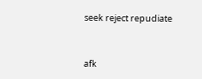seek reject repudiate


afk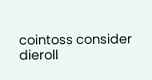cointoss consider dieroll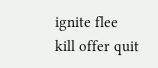ignite flee
kill offer quit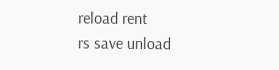reload rent
rs save unload